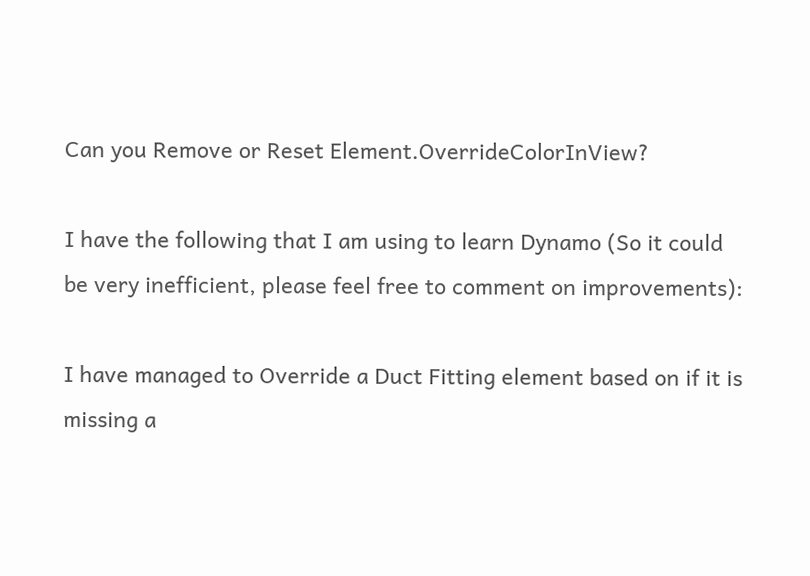Can you Remove or Reset Element.OverrideColorInView?

I have the following that I am using to learn Dynamo (So it could be very inefficient, please feel free to comment on improvements):

I have managed to Override a Duct Fitting element based on if it is missing a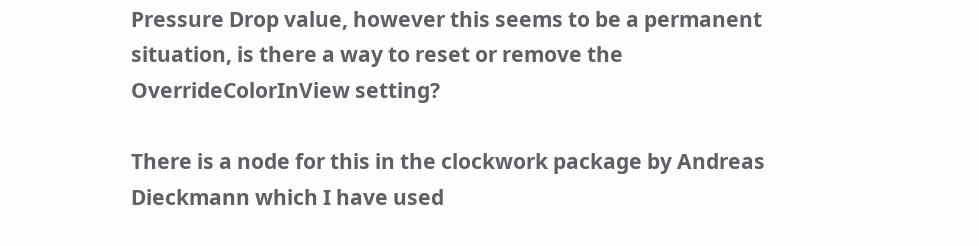Pressure Drop value, however this seems to be a permanent situation, is there a way to reset or remove the OverrideColorInView setting?

There is a node for this in the clockwork package by Andreas Dieckmann which I have used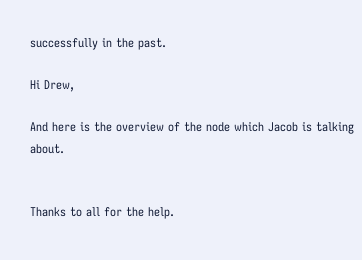successfully in the past.

Hi Drew,

And here is the overview of the node which Jacob is talking about.


Thanks to all for the help.